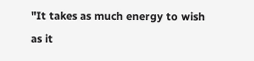"It takes as much energy to wish as it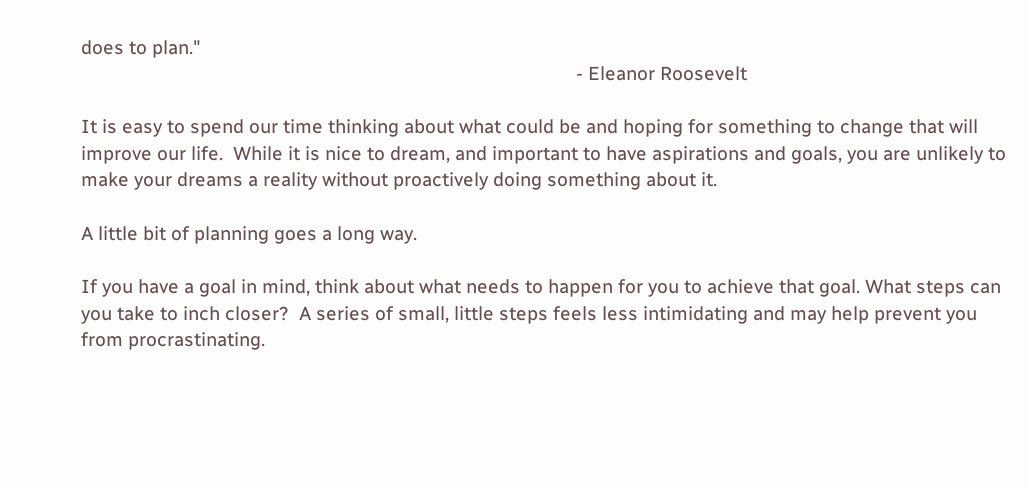does to plan."
                                                                                                   - Eleanor Roosevelt

It is easy to spend our time thinking about what could be and hoping for something to change that will improve our life.  While it is nice to dream, and important to have aspirations and goals, you are unlikely to make your dreams a reality without proactively doing something about it.

A little bit of planning goes a long way.

If you have a goal in mind, think about what needs to happen for you to achieve that goal. What steps can you take to inch closer?  A series of small, little steps feels less intimidating and may help prevent you from procrastinating.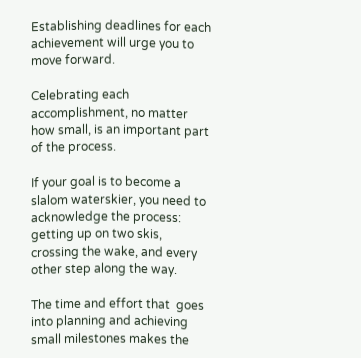Establishing deadlines for each achievement will urge you to move forward.

Celebrating each accomplishment, no matter how small, is an important part of the process.

If your goal is to become a slalom waterskier, you need to acknowledge the process:  getting up on two skis, crossing the wake, and every other step along the way.

The time and effort that  goes into planning and achieving small milestones makes the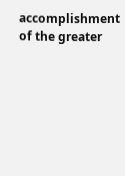accomplishment of the greater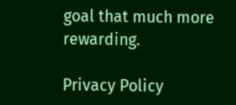goal that much more rewarding.

Privacy Policy